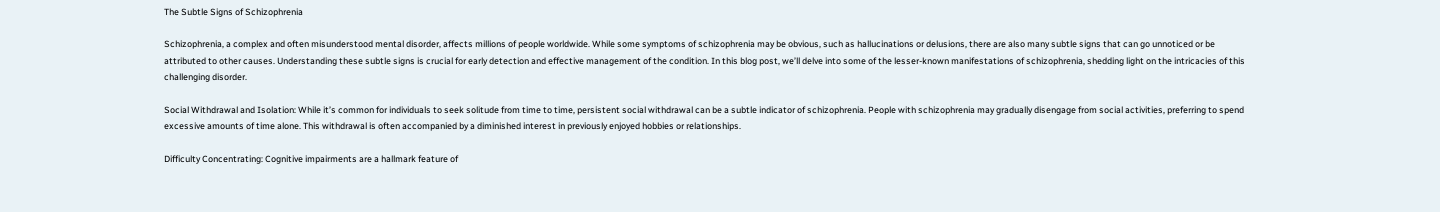The Subtle Signs of Schizophrenia

Schizophrenia, a complex and often misunderstood mental disorder, affects millions of people worldwide. While some symptoms of schizophrenia may be obvious, such as hallucinations or delusions, there are also many subtle signs that can go unnoticed or be attributed to other causes. Understanding these subtle signs is crucial for early detection and effective management of the condition. In this blog post, we’ll delve into some of the lesser-known manifestations of schizophrenia, shedding light on the intricacies of this challenging disorder.

Social Withdrawal and Isolation: While it’s common for individuals to seek solitude from time to time, persistent social withdrawal can be a subtle indicator of schizophrenia. People with schizophrenia may gradually disengage from social activities, preferring to spend excessive amounts of time alone. This withdrawal is often accompanied by a diminished interest in previously enjoyed hobbies or relationships.

Difficulty Concentrating: Cognitive impairments are a hallmark feature of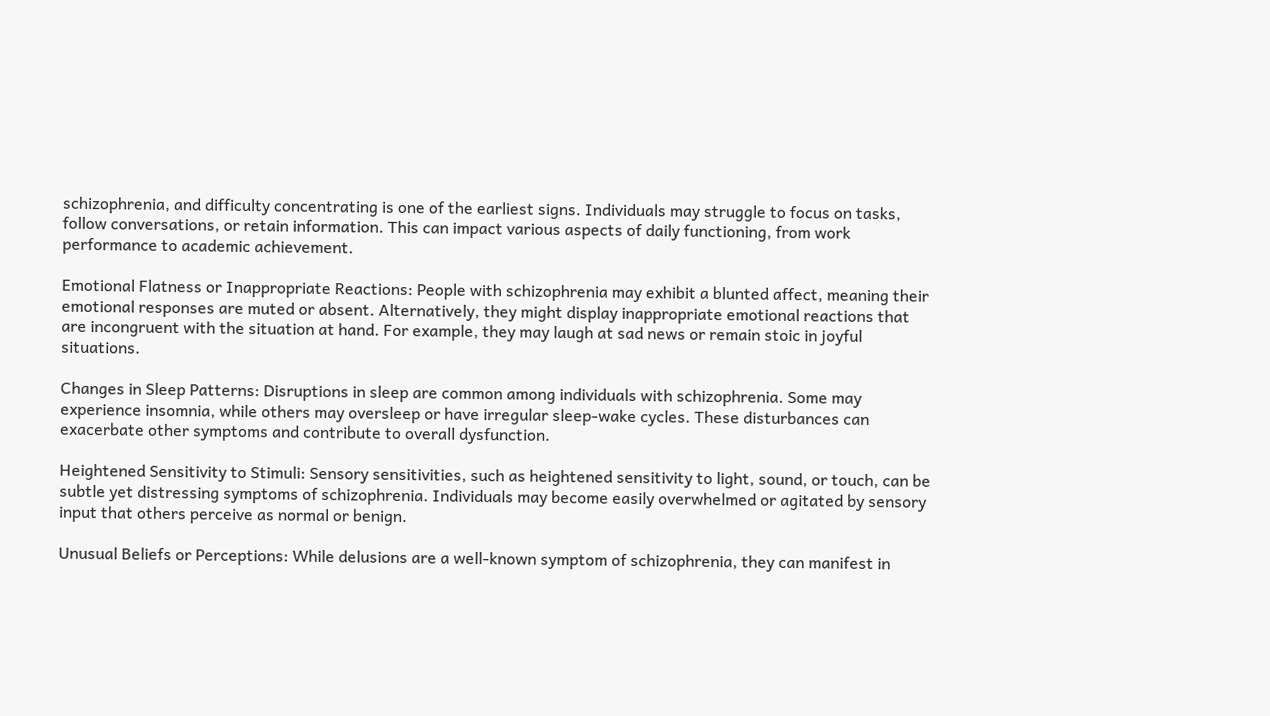schizophrenia, and difficulty concentrating is one of the earliest signs. Individuals may struggle to focus on tasks, follow conversations, or retain information. This can impact various aspects of daily functioning, from work performance to academic achievement.

Emotional Flatness or Inappropriate Reactions: People with schizophrenia may exhibit a blunted affect, meaning their emotional responses are muted or absent. Alternatively, they might display inappropriate emotional reactions that are incongruent with the situation at hand. For example, they may laugh at sad news or remain stoic in joyful situations.

Changes in Sleep Patterns: Disruptions in sleep are common among individuals with schizophrenia. Some may experience insomnia, while others may oversleep or have irregular sleep-wake cycles. These disturbances can exacerbate other symptoms and contribute to overall dysfunction.

Heightened Sensitivity to Stimuli: Sensory sensitivities, such as heightened sensitivity to light, sound, or touch, can be subtle yet distressing symptoms of schizophrenia. Individuals may become easily overwhelmed or agitated by sensory input that others perceive as normal or benign.

Unusual Beliefs or Perceptions: While delusions are a well-known symptom of schizophrenia, they can manifest in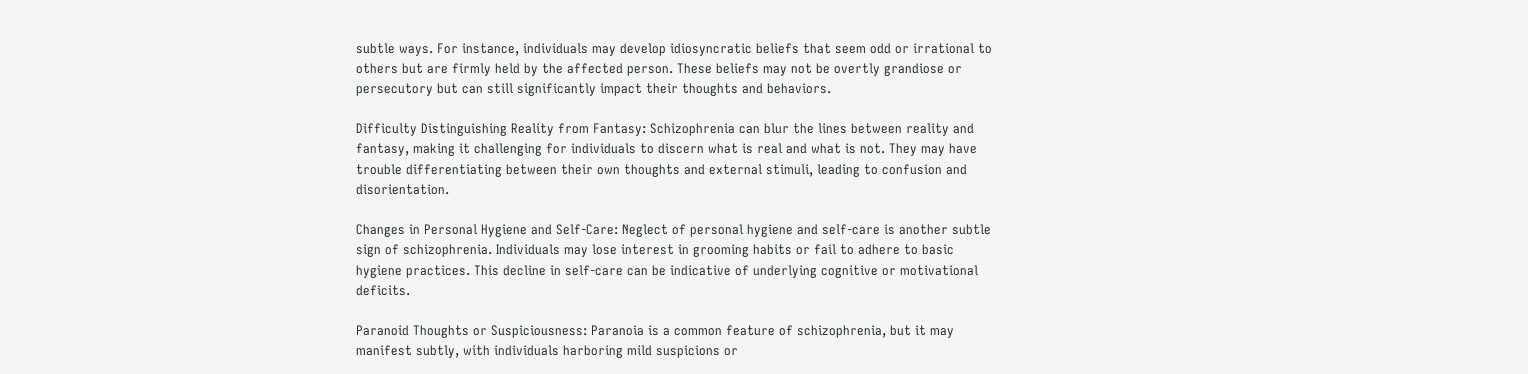subtle ways. For instance, individuals may develop idiosyncratic beliefs that seem odd or irrational to others but are firmly held by the affected person. These beliefs may not be overtly grandiose or persecutory but can still significantly impact their thoughts and behaviors.

Difficulty Distinguishing Reality from Fantasy: Schizophrenia can blur the lines between reality and fantasy, making it challenging for individuals to discern what is real and what is not. They may have trouble differentiating between their own thoughts and external stimuli, leading to confusion and disorientation.

Changes in Personal Hygiene and Self-Care: Neglect of personal hygiene and self-care is another subtle sign of schizophrenia. Individuals may lose interest in grooming habits or fail to adhere to basic hygiene practices. This decline in self-care can be indicative of underlying cognitive or motivational deficits.

Paranoid Thoughts or Suspiciousness: Paranoia is a common feature of schizophrenia, but it may manifest subtly, with individuals harboring mild suspicions or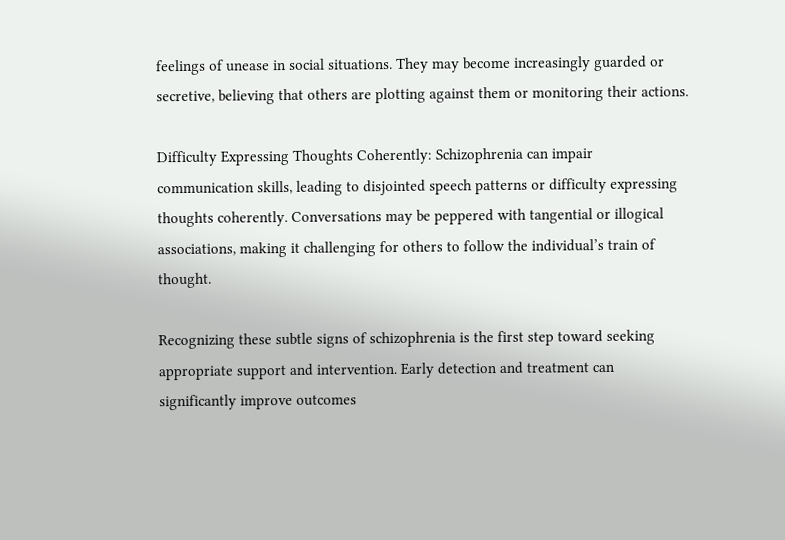feelings of unease in social situations. They may become increasingly guarded or secretive, believing that others are plotting against them or monitoring their actions.

Difficulty Expressing Thoughts Coherently: Schizophrenia can impair communication skills, leading to disjointed speech patterns or difficulty expressing thoughts coherently. Conversations may be peppered with tangential or illogical associations, making it challenging for others to follow the individual’s train of thought.

Recognizing these subtle signs of schizophrenia is the first step toward seeking appropriate support and intervention. Early detection and treatment can significantly improve outcomes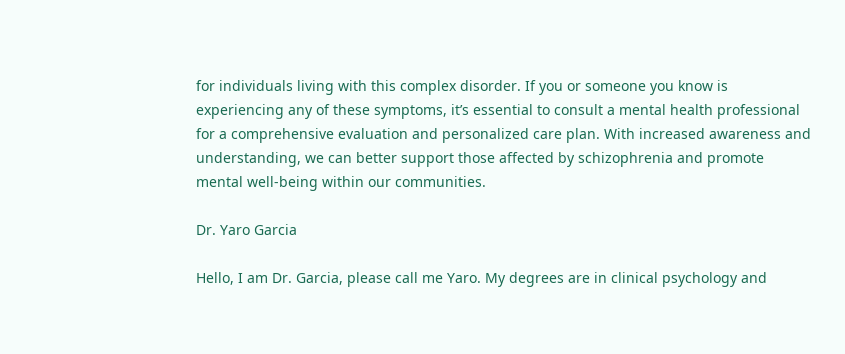for individuals living with this complex disorder. If you or someone you know is experiencing any of these symptoms, it’s essential to consult a mental health professional for a comprehensive evaluation and personalized care plan. With increased awareness and understanding, we can better support those affected by schizophrenia and promote mental well-being within our communities.

Dr. Yaro Garcia

Hello, I am Dr. Garcia, please call me Yaro. My degrees are in clinical psychology and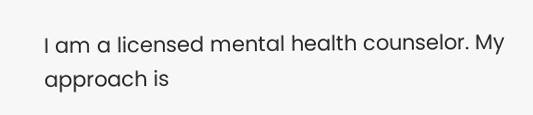I am a licensed mental health counselor. My approach is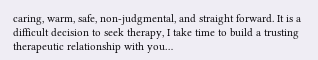caring, warm, safe, non-judgmental, and straight forward. It is a difficult decision to seek therapy, I take time to build a trusting therapeutic relationship with you…